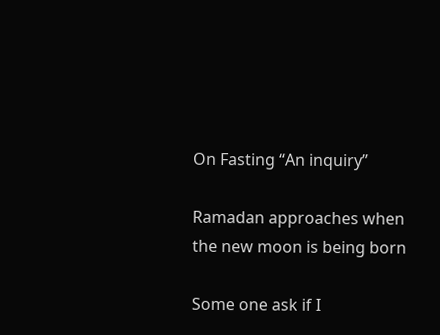On Fasting “An inquiry”

Ramadan approaches when the new moon is being born

Some one ask if I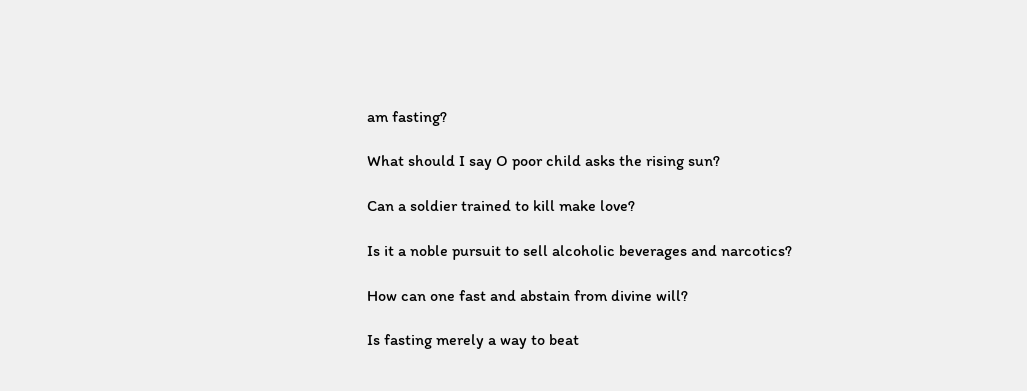am fasting?

What should I say O poor child asks the rising sun?

Can a soldier trained to kill make love?

Is it a noble pursuit to sell alcoholic beverages and narcotics?

How can one fast and abstain from divine will?

Is fasting merely a way to beat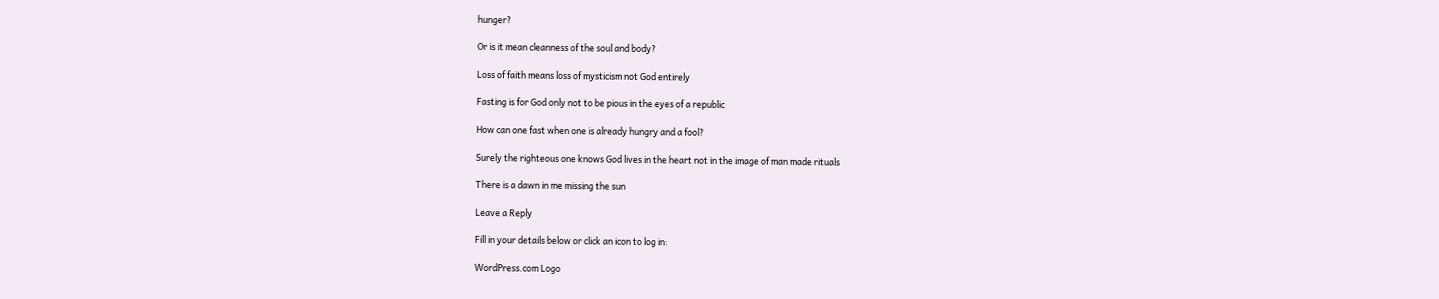hunger?

Or is it mean cleanness of the soul and body?

Loss of faith means loss of mysticism not God entirely

Fasting is for God only not to be pious in the eyes of a republic

How can one fast when one is already hungry and a fool?

Surely the righteous one knows God lives in the heart not in the image of man made rituals

There is a dawn in me missing the sun

Leave a Reply

Fill in your details below or click an icon to log in:

WordPress.com Logo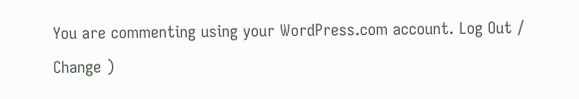You are commenting using your WordPress.com account. Log Out /  Change )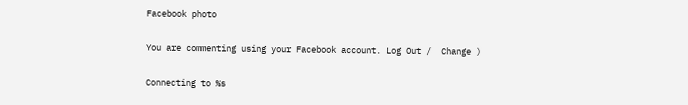Facebook photo

You are commenting using your Facebook account. Log Out /  Change )

Connecting to %s